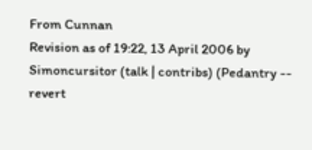From Cunnan
Revision as of 19:22, 13 April 2006 by Simoncursitor (talk | contribs) (Pedantry -- revert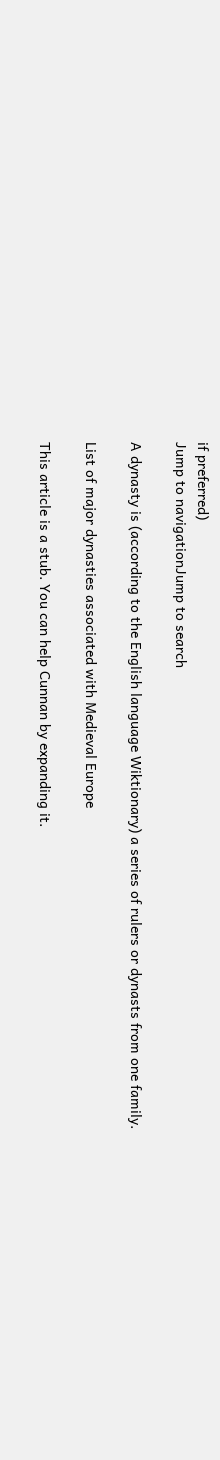if preferred)
Jump to navigationJump to search

A dynasty is (according to the English language Wiktionary) a series of rulers or dynasts from one family.

List of major dynasties associated with Medieval Europe

This article is a stub. You can help Cunnan by expanding it.